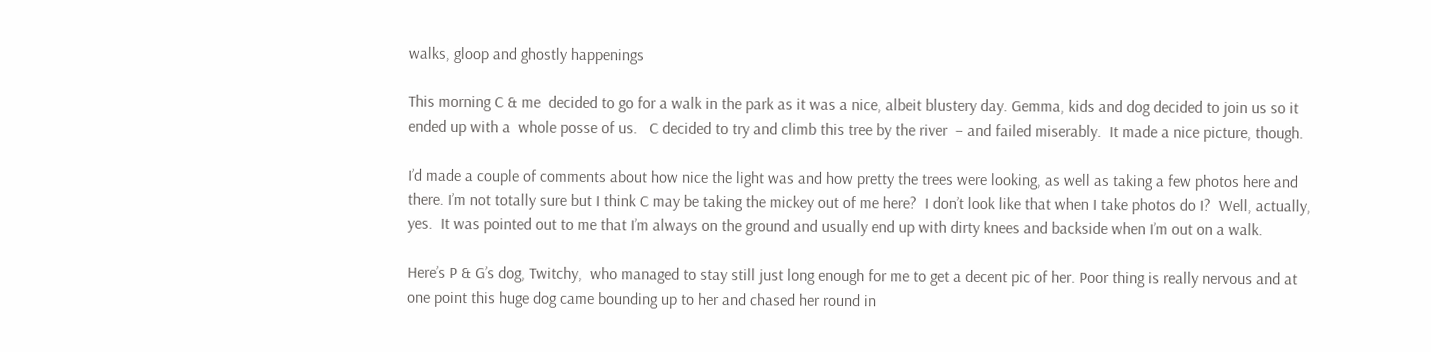walks, gloop and ghostly happenings

This morning C & me  decided to go for a walk in the park as it was a nice, albeit blustery day. Gemma, kids and dog decided to join us so it ended up with a  whole posse of us.   C decided to try and climb this tree by the river  – and failed miserably.  It made a nice picture, though.

I’d made a couple of comments about how nice the light was and how pretty the trees were looking, as well as taking a few photos here and there. I’m not totally sure but I think C may be taking the mickey out of me here?  I don’t look like that when I take photos do I?  Well, actually, yes.  It was pointed out to me that I’m always on the ground and usually end up with dirty knees and backside when I’m out on a walk.

Here’s P & G’s dog, Twitchy,  who managed to stay still just long enough for me to get a decent pic of her. Poor thing is really nervous and at one point this huge dog came bounding up to her and chased her round in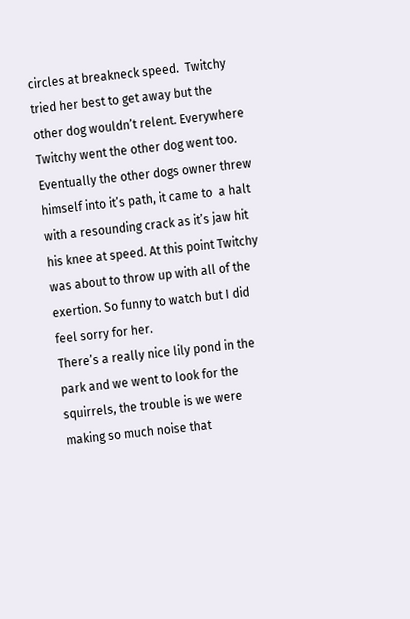circles at breakneck speed.  Twitchy tried her best to get away but the other dog wouldn’t relent. Everywhere Twitchy went the other dog went too. Eventually the other dogs owner threw himself into it’s path, it came to  a halt with a resounding crack as it’s jaw hit his knee at speed. At this point Twitchy was about to throw up with all of the exertion. So funny to watch but I did feel sorry for her.
There’s a really nice lily pond in the park and we went to look for the squirrels, the trouble is we were making so much noise that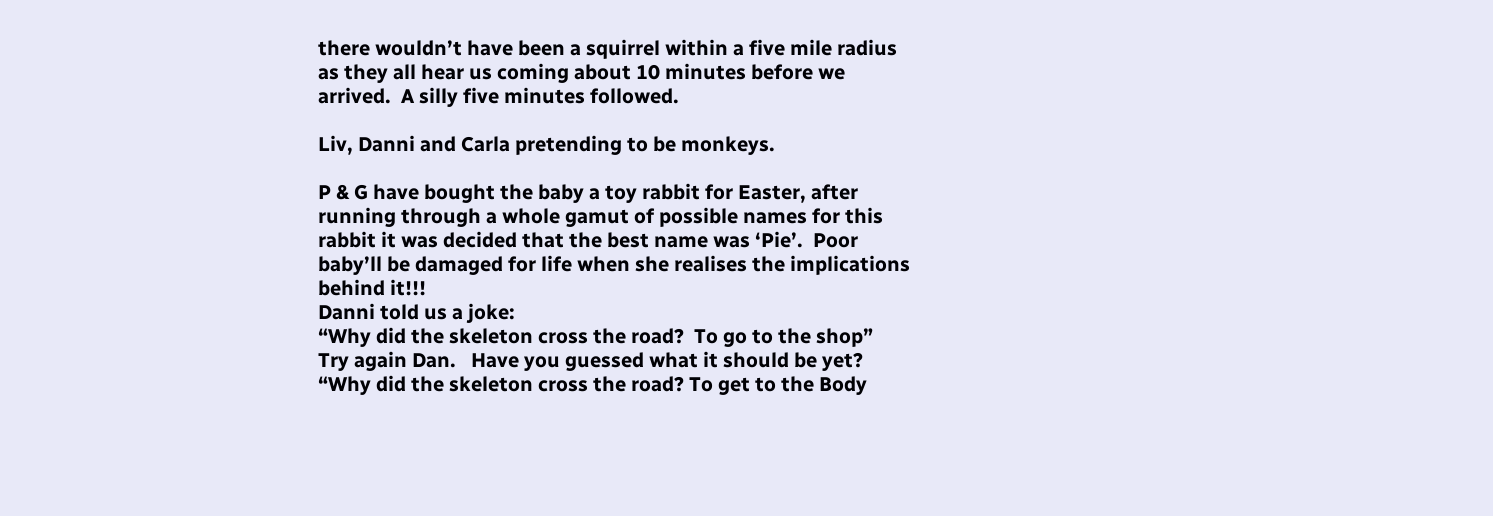there wouldn’t have been a squirrel within a five mile radius as they all hear us coming about 10 minutes before we arrived.  A silly five minutes followed.

Liv, Danni and Carla pretending to be monkeys.

P & G have bought the baby a toy rabbit for Easter, after running through a whole gamut of possible names for this rabbit it was decided that the best name was ‘Pie’.  Poor baby’ll be damaged for life when she realises the implications behind it!!!
Danni told us a joke:
“Why did the skeleton cross the road?  To go to the shop”
Try again Dan.   Have you guessed what it should be yet?
“Why did the skeleton cross the road? To get to the Body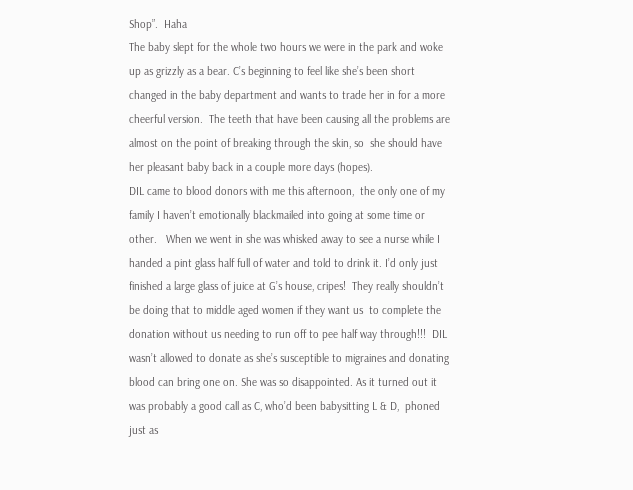Shop”.  Haha
The baby slept for the whole two hours we were in the park and woke up as grizzly as a bear. C’s beginning to feel like she’s been short changed in the baby department and wants to trade her in for a more cheerful version.  The teeth that have been causing all the problems are almost on the point of breaking through the skin, so  she should have her pleasant baby back in a couple more days (hopes).
DIL came to blood donors with me this afternoon,  the only one of my family I haven’t emotionally blackmailed into going at some time or other.   When we went in she was whisked away to see a nurse while I handed a pint glass half full of water and told to drink it. I’d only just finished a large glass of juice at G’s house, cripes!  They really shouldn’t be doing that to middle aged women if they want us  to complete the donation without us needing to run off to pee half way through!!!  DIL wasn’t allowed to donate as she’s susceptible to migraines and donating blood can bring one on. She was so disappointed. As it turned out it was probably a good call as C, who’d been babysitting L & D,  phoned just as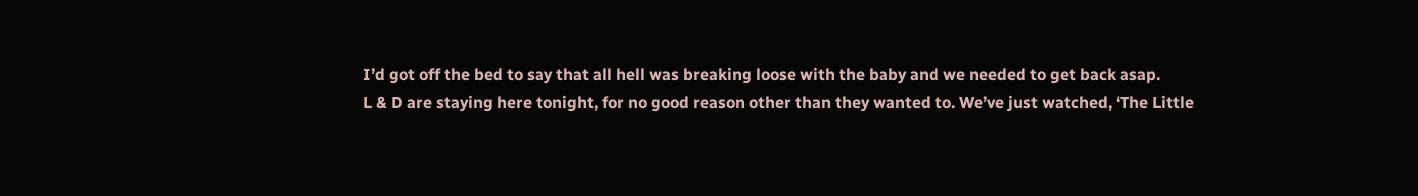I’d got off the bed to say that all hell was breaking loose with the baby and we needed to get back asap.
L & D are staying here tonight, for no good reason other than they wanted to. We’ve just watched, ‘The Little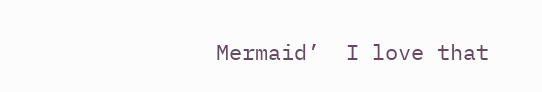Mermaid’  I love that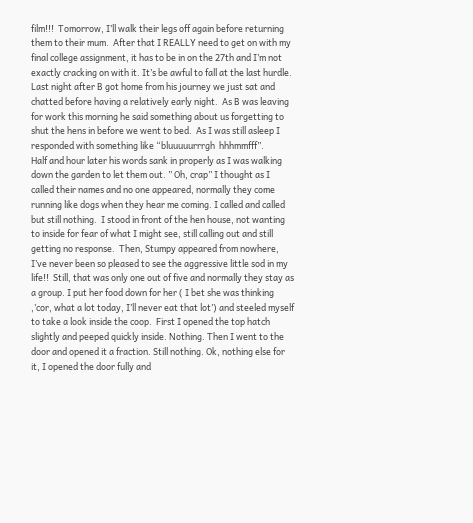film!!!  Tomorrow, I’ll walk their legs off again before returning them to their mum.  After that I REALLY need to get on with my final college assignment, it has to be in on the 27th and I’m not exactly cracking on with it. It’s be awful to fall at the last hurdle.
Last night after B got home from his journey we just sat and chatted before having a relatively early night.  As B was leaving for work this morning he said something about us forgetting to shut the hens in before we went to bed.  As I was still asleep I responded with something like “bluuuuurrrgh  hhhmmfff”.
Half and hour later his words sank in properly as I was walking down the garden to let them out. ” Oh, crap” I thought as I called their names and no one appeared, normally they come running like dogs when they hear me coming. I called and called but still nothing.  I stood in front of the hen house, not wanting to inside for fear of what I might see, still calling out and still getting no response.  Then, Stumpy appeared from nowhere, I’ve never been so pleased to see the aggressive little sod in my life!!  Still, that was only one out of five and normally they stay as a group. I put her food down for her ( I bet she was thinking ,’cor, what a lot today, I’ll never eat that lot’) and steeled myself to take a look inside the coop.  First I opened the top hatch slightly and peeped quickly inside. Nothing. Then I went to the door and opened it a fraction. Still nothing. Ok, nothing else for it, I opened the door fully and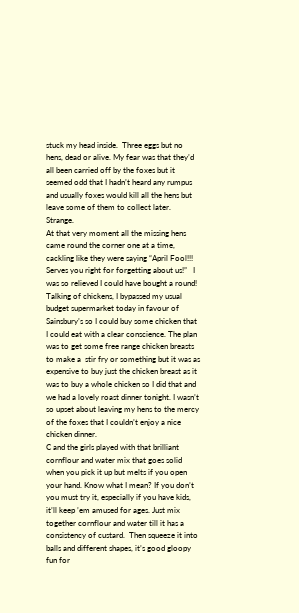stuck my head inside.  Three eggs but no hens, dead or alive. My fear was that they’d all been carried off by the foxes but it seemed odd that I hadn’t heard any rumpus and usually foxes would kill all the hens but leave some of them to collect later. Strange.
At that very moment all the missing hens came round the corner one at a time, cackling like they were saying “April Fool!!! Serves you right for forgetting about us!”   I was so relieved I could have bought a round!
Talking of chickens, I bypassed my usual budget supermarket today in favour of Sainsbury’s so I could buy some chicken that I could eat with a clear conscience. The plan was to get some free range chicken breasts to make a  stir fry or something but it was as expensive to buy just the chicken breast as it was to buy a whole chicken so I did that and we had a lovely roast dinner tonight. I wasn’t so upset about leaving my hens to the mercy of the foxes that I couldn’t enjoy a nice chicken dinner.
C and the girls played with that brilliant cornflour and water mix that goes solid when you pick it up but melts if you open your hand. Know what I mean? If you don’t you must try it, especially if you have kids, it’ll keep ’em amused for ages. Just mix together cornflour and water till it has a consistency of custard.  Then squeeze it into balls and different shapes, it’s good gloopy fun for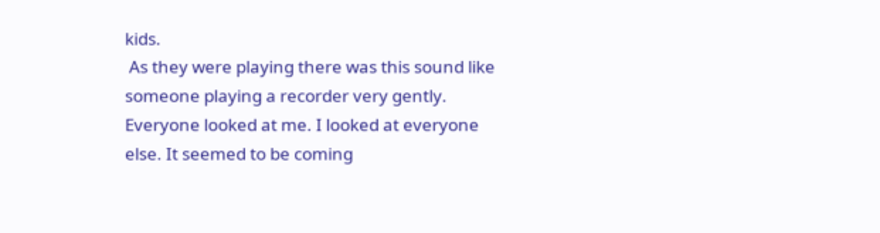kids.
 As they were playing there was this sound like someone playing a recorder very gently. Everyone looked at me. I looked at everyone else. It seemed to be coming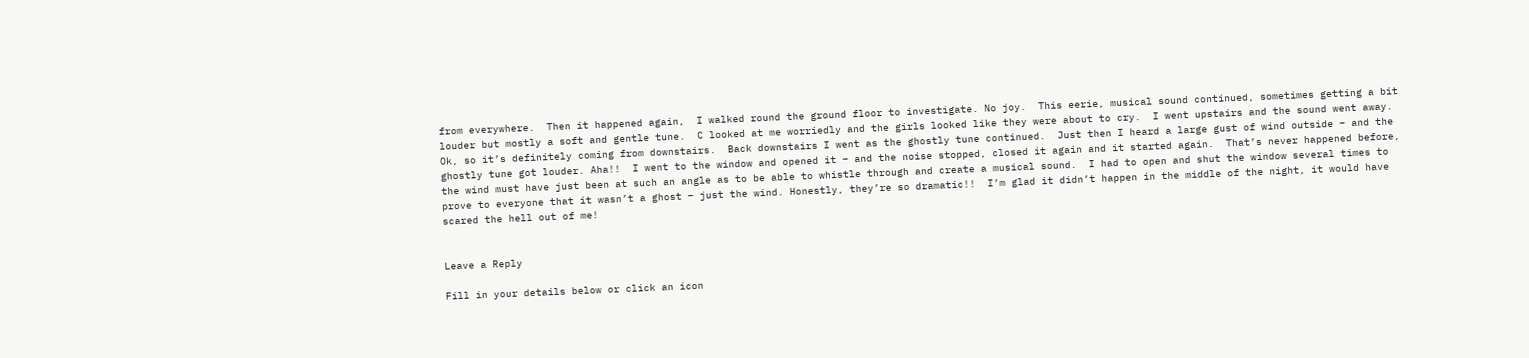from everywhere.  Then it happened again,  I walked round the ground floor to investigate. No joy.  This eerie, musical sound continued, sometimes getting a bit louder but mostly a soft and gentle tune.  C looked at me worriedly and the girls looked like they were about to cry.  I went upstairs and the sound went away. Ok, so it’s definitely coming from downstairs.  Back downstairs I went as the ghostly tune continued.  Just then I heard a large gust of wind outside – and the ghostly tune got louder. Aha!!  I went to the window and opened it – and the noise stopped, closed it again and it started again.  That’s never happened before, the wind must have just been at such an angle as to be able to whistle through and create a musical sound.  I had to open and shut the window several times to prove to everyone that it wasn’t a ghost – just the wind. Honestly, they’re so dramatic!!  I’m glad it didn’t happen in the middle of the night, it would have scared the hell out of me!


Leave a Reply

Fill in your details below or click an icon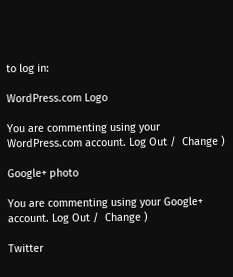to log in:

WordPress.com Logo

You are commenting using your WordPress.com account. Log Out /  Change )

Google+ photo

You are commenting using your Google+ account. Log Out /  Change )

Twitter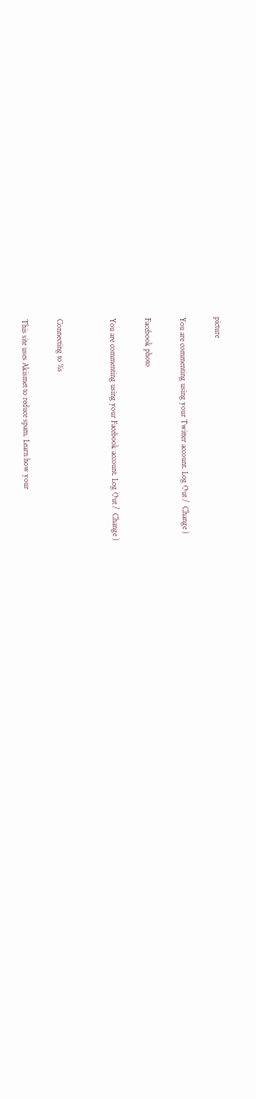picture

You are commenting using your Twitter account. Log Out /  Change )

Facebook photo

You are commenting using your Facebook account. Log Out /  Change )


Connecting to %s

This site uses Akismet to reduce spam. Learn how your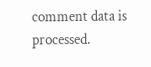comment data is processed.